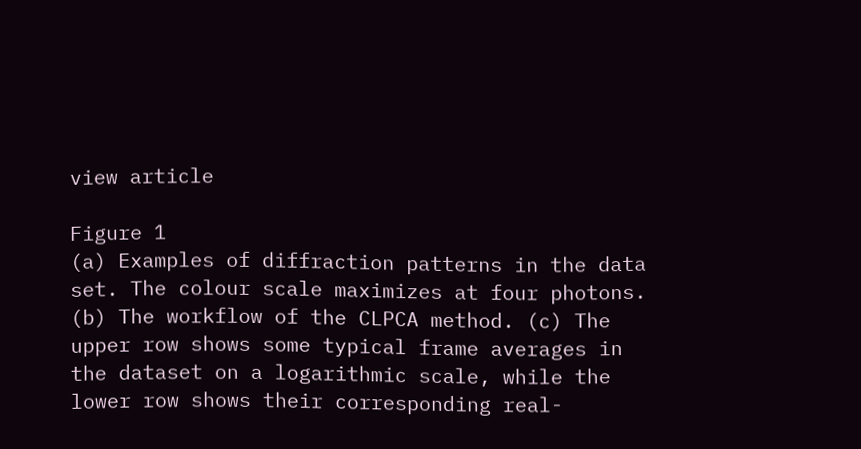view article

Figure 1
(a) Examples of diffraction patterns in the data set. The colour scale maximizes at four photons. (b) The workflow of the CLPCA method. (c) The upper row shows some typical frame averages in the dataset on a logarithmic scale, while the lower row shows their corresponding real-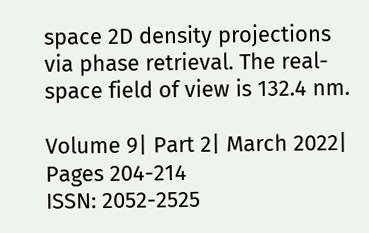space 2D density projections via phase retrieval. The real-space field of view is 132.4 nm.

Volume 9| Part 2| March 2022| Pages 204-214
ISSN: 2052-2525